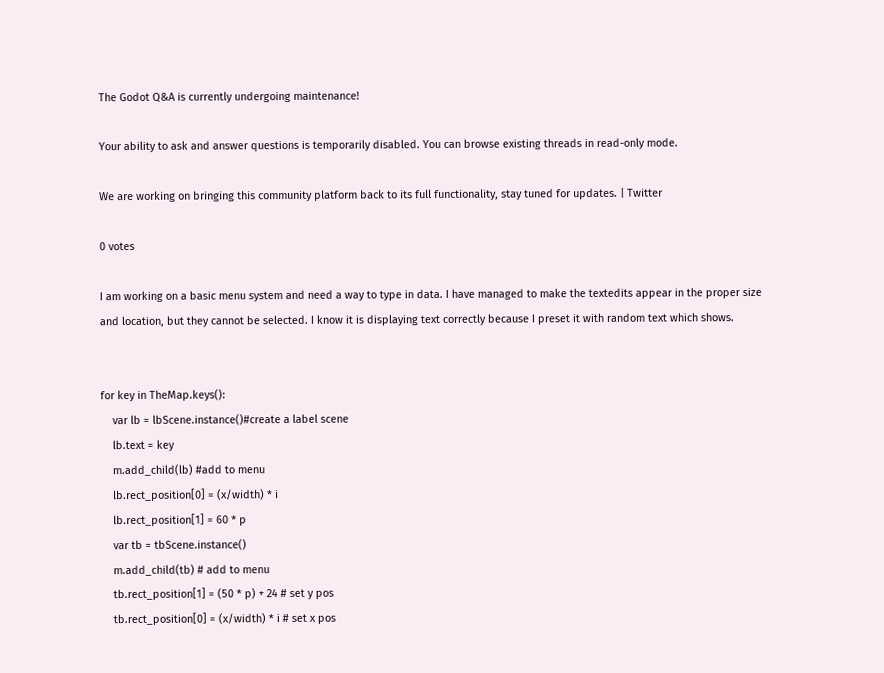The Godot Q&A is currently undergoing maintenance!

Your ability to ask and answer questions is temporarily disabled. You can browse existing threads in read-only mode.

We are working on bringing this community platform back to its full functionality, stay tuned for updates. | Twitter

0 votes

I am working on a basic menu system and need a way to type in data. I have managed to make the textedits appear in the proper size and location, but they cannot be selected. I know it is displaying text correctly because I preset it with random text which shows.


for key in TheMap.keys():
    var lb = lbScene.instance()#create a label scene
    lb.text = key
    m.add_child(lb) #add to menu
    lb.rect_position[0] = (x/width) * i
    lb.rect_position[1] = 60 * p
    var tb = tbScene.instance()
    m.add_child(tb) # add to menu
    tb.rect_position[1] = (50 * p) + 24 # set y pos
    tb.rect_position[0] = (x/width) * i # set x pos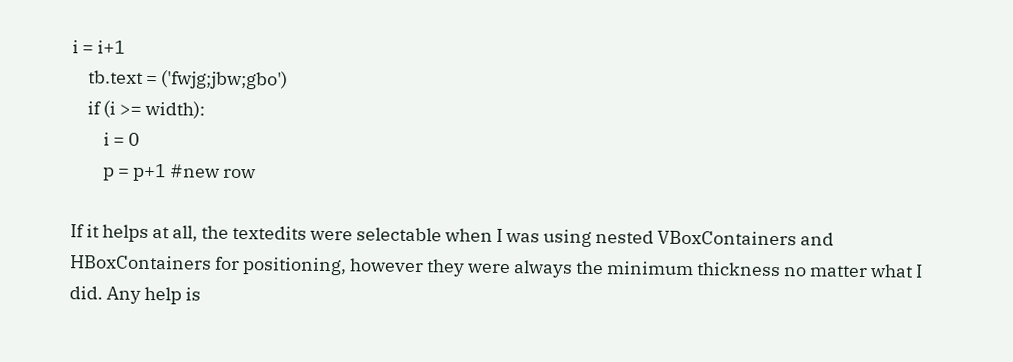i = i+1
    tb.text = ('fwjg;jbw;gbo')
    if (i >= width):
        i = 0
        p = p+1 #new row

If it helps at all, the textedits were selectable when I was using nested VBoxContainers and HBoxContainers for positioning, however they were always the minimum thickness no matter what I did. Any help is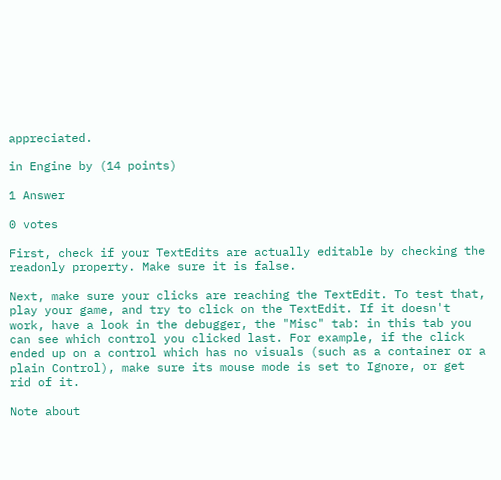appreciated.

in Engine by (14 points)

1 Answer

0 votes

First, check if your TextEdits are actually editable by checking the readonly property. Make sure it is false.

Next, make sure your clicks are reaching the TextEdit. To test that, play your game, and try to click on the TextEdit. If it doesn't work, have a look in the debugger, the "Misc" tab: in this tab you can see which control you clicked last. For example, if the click ended up on a control which has no visuals (such as a container or a plain Control), make sure its mouse mode is set to Ignore, or get rid of it.

Note about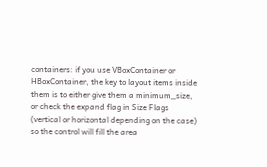containers: if you use VBoxContainer or HBoxContainer, the key to layout items inside them is to either give them a minimum_size, or check the expand flag in Size Flags (vertical or horizontal depending on the case) so the control will fill the area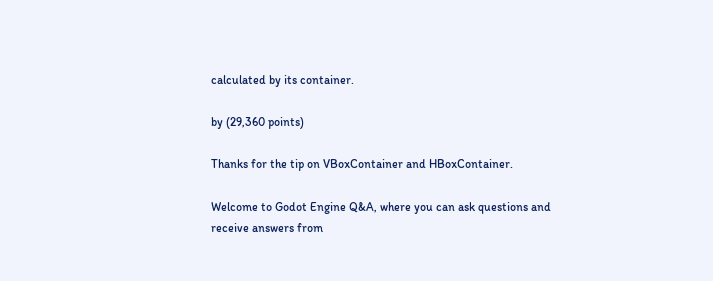calculated by its container.

by (29,360 points)

Thanks for the tip on VBoxContainer and HBoxContainer.

Welcome to Godot Engine Q&A, where you can ask questions and receive answers from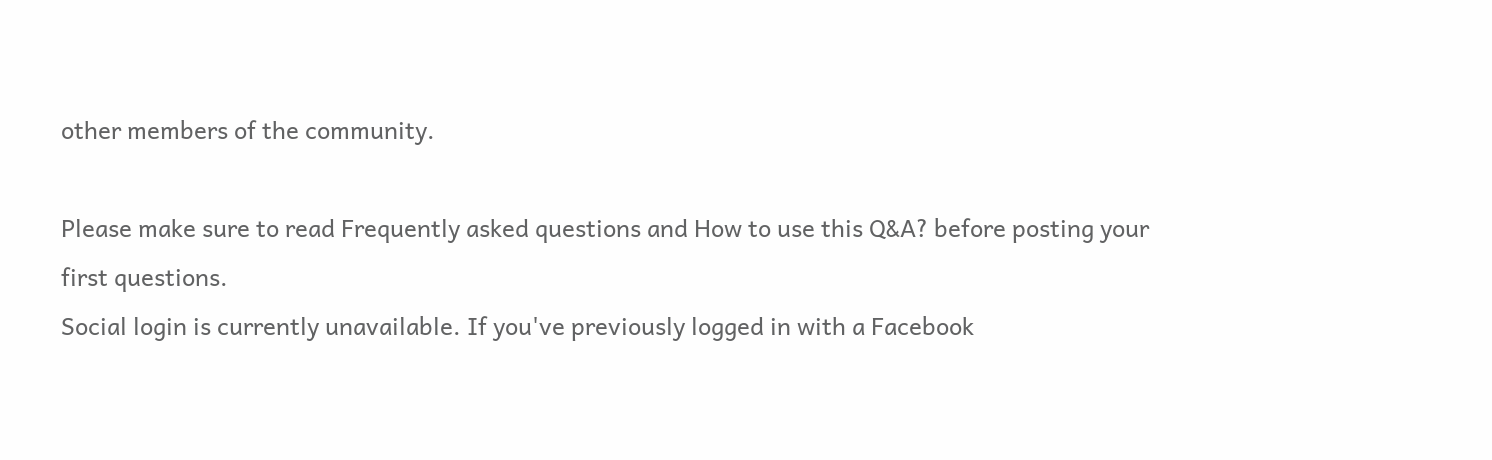other members of the community.

Please make sure to read Frequently asked questions and How to use this Q&A? before posting your first questions.
Social login is currently unavailable. If you've previously logged in with a Facebook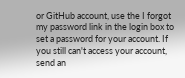or GitHub account, use the I forgot my password link in the login box to set a password for your account. If you still can't access your account, send an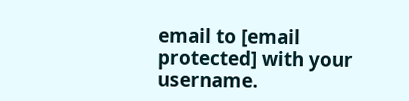email to [email protected] with your username.